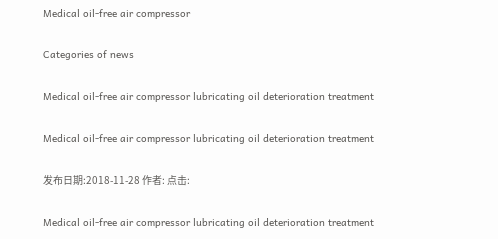Medical oil-free air compressor

Categories of news

Medical oil-free air compressor lubricating oil deterioration treatment

Medical oil-free air compressor lubricating oil deterioration treatment

发布日期:2018-11-28 作者: 点击:

Medical oil-free air compressor lubricating oil deterioration treatment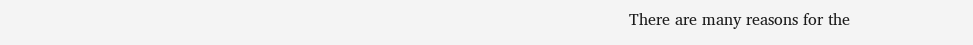There are many reasons for the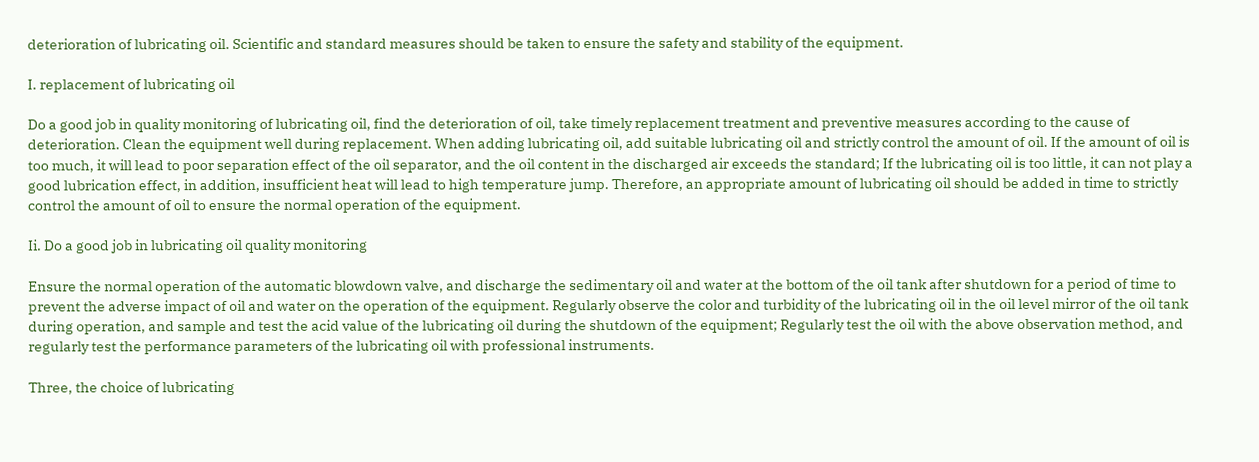deterioration of lubricating oil. Scientific and standard measures should be taken to ensure the safety and stability of the equipment.

I. replacement of lubricating oil

Do a good job in quality monitoring of lubricating oil, find the deterioration of oil, take timely replacement treatment and preventive measures according to the cause of deterioration. Clean the equipment well during replacement. When adding lubricating oil, add suitable lubricating oil and strictly control the amount of oil. If the amount of oil is too much, it will lead to poor separation effect of the oil separator, and the oil content in the discharged air exceeds the standard; If the lubricating oil is too little, it can not play a good lubrication effect, in addition, insufficient heat will lead to high temperature jump. Therefore, an appropriate amount of lubricating oil should be added in time to strictly control the amount of oil to ensure the normal operation of the equipment.

Ii. Do a good job in lubricating oil quality monitoring

Ensure the normal operation of the automatic blowdown valve, and discharge the sedimentary oil and water at the bottom of the oil tank after shutdown for a period of time to prevent the adverse impact of oil and water on the operation of the equipment. Regularly observe the color and turbidity of the lubricating oil in the oil level mirror of the oil tank during operation, and sample and test the acid value of the lubricating oil during the shutdown of the equipment; Regularly test the oil with the above observation method, and regularly test the performance parameters of the lubricating oil with professional instruments.

Three, the choice of lubricating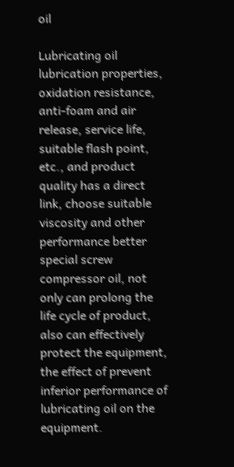oil

Lubricating oil lubrication properties, oxidation resistance, anti-foam and air release, service life, suitable flash point, etc., and product quality has a direct link, choose suitable viscosity and other performance better special screw compressor oil, not only can prolong the life cycle of product, also can effectively protect the equipment, the effect of prevent inferior performance of lubricating oil on the equipment.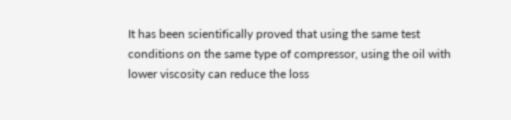It has been scientifically proved that using the same test conditions on the same type of compressor, using the oil with lower viscosity can reduce the loss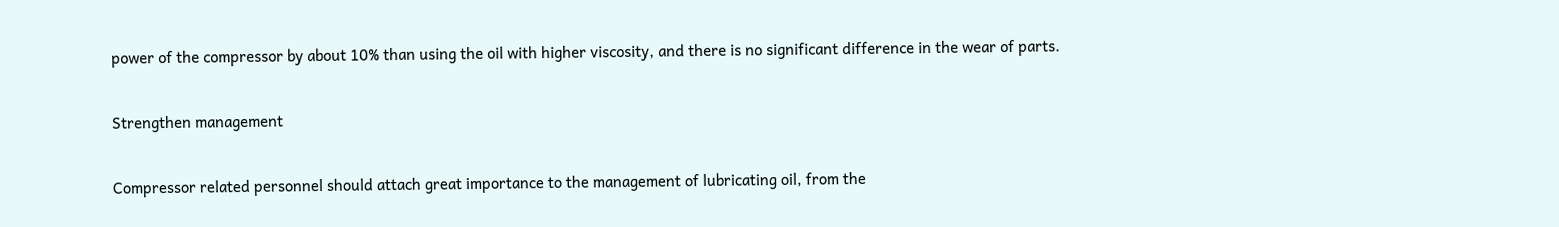power of the compressor by about 10% than using the oil with higher viscosity, and there is no significant difference in the wear of parts.

Strengthen management

Compressor related personnel should attach great importance to the management of lubricating oil, from the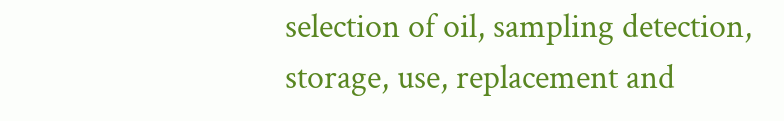selection of oil, sampling detection, storage, use, replacement and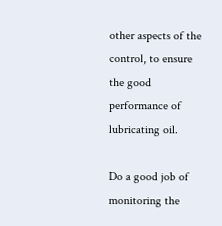other aspects of the control, to ensure the good performance of lubricating oil.

Do a good job of monitoring the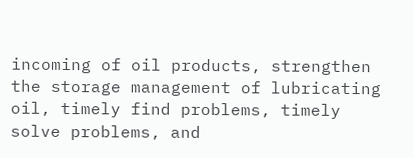incoming of oil products, strengthen the storage management of lubricating oil, timely find problems, timely solve problems, and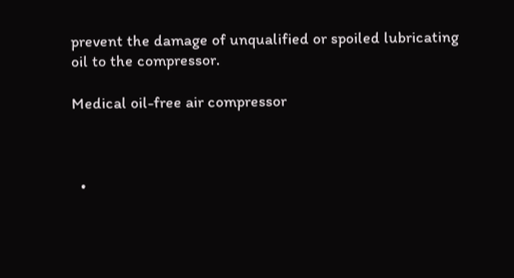prevent the damage of unqualified or spoiled lubricating oil to the compressor.

Medical oil-free air compressor



  •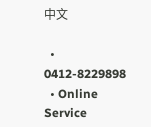中文

  • 0412-8229898
  • Online Service